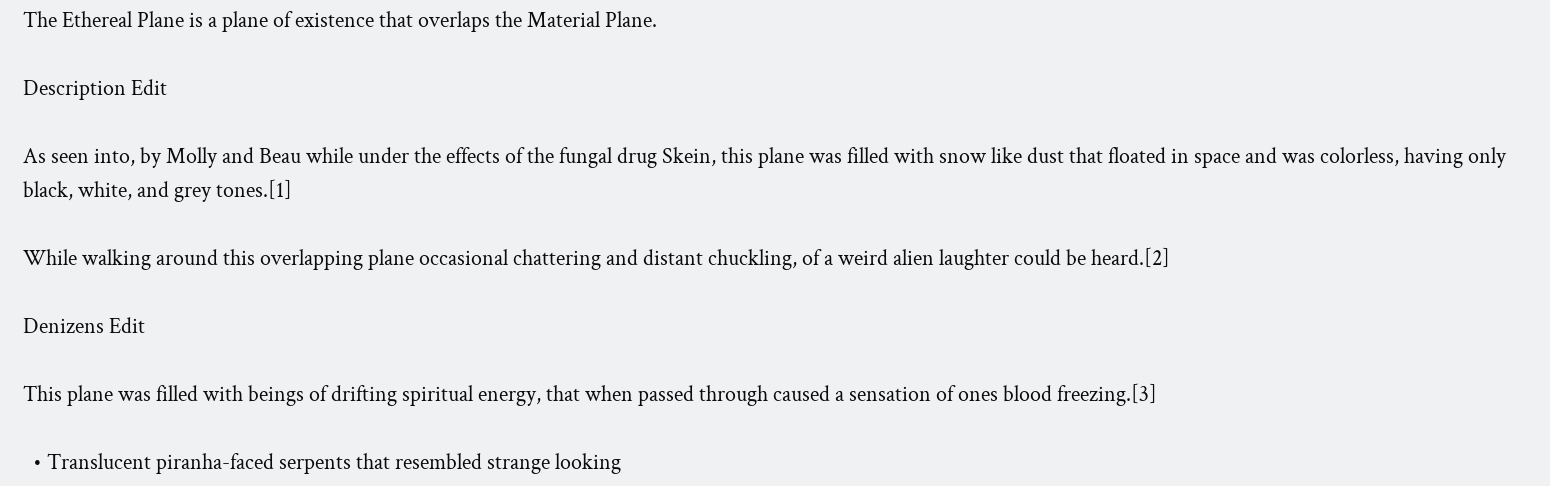The Ethereal Plane is a plane of existence that overlaps the Material Plane.

Description Edit

As seen into, by Molly and Beau while under the effects of the fungal drug Skein, this plane was filled with snow like dust that floated in space and was colorless, having only black, white, and grey tones.[1]

While walking around this overlapping plane occasional chattering and distant chuckling, of a weird alien laughter could be heard.[2]

Denizens Edit

This plane was filled with beings of drifting spiritual energy, that when passed through caused a sensation of ones blood freezing.[3]

  • Translucent piranha-faced serpents that resembled strange looking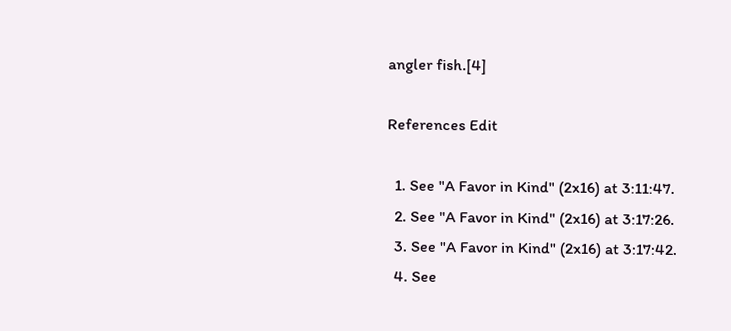angler fish.[4]

References Edit

  1. See "A Favor in Kind" (2x16) at 3:11:47.
  2. See "A Favor in Kind" (2x16) at 3:17:26.
  3. See "A Favor in Kind" (2x16) at 3:17:42.
  4. See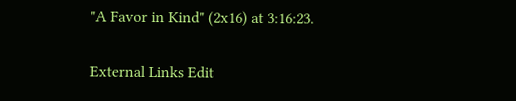"A Favor in Kind" (2x16) at 3:16:23.

External Links Edit